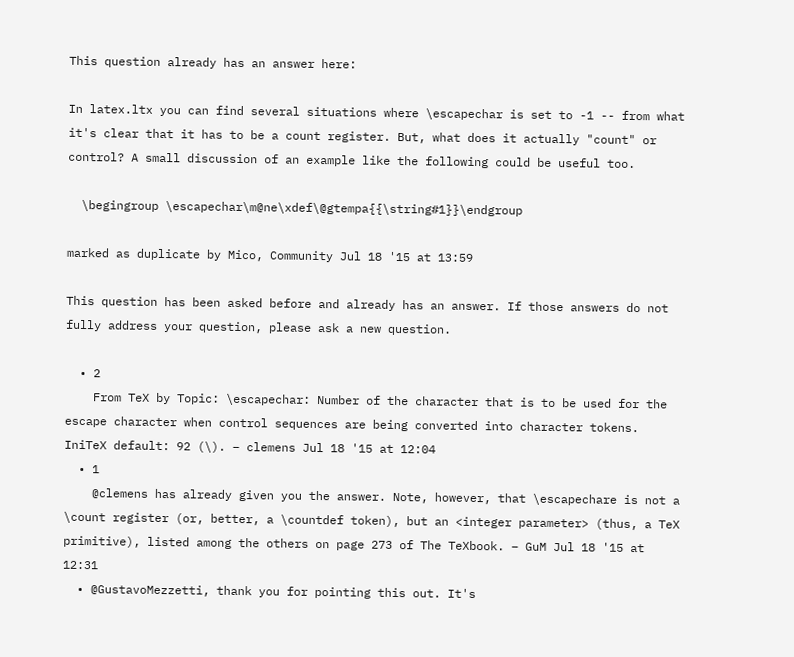This question already has an answer here:

In latex.ltx you can find several situations where \escapechar is set to -1 -- from what it's clear that it has to be a count register. But, what does it actually "count" or control? A small discussion of an example like the following could be useful too.

  \begingroup \escapechar\m@ne\xdef\@gtempa{{\string#1}}\endgroup

marked as duplicate by Mico, Community Jul 18 '15 at 13:59

This question has been asked before and already has an answer. If those answers do not fully address your question, please ask a new question.

  • 2
    From TeX by Topic: \escapechar: Number of the character that is to be used for the escape character when control sequences are being converted into character tokens. IniTeX default: 92 (\). – clemens Jul 18 '15 at 12:04
  • 1
    @clemens has already given you the answer. Note, however, that \escapechare is not a \count register (or, better, a \countdef token), but an <integer parameter> (thus, a TeX primitive), listed among the others on page 273 of The TeXbook. – GuM Jul 18 '15 at 12:31
  • @GustavoMezzetti, thank you for pointing this out. It's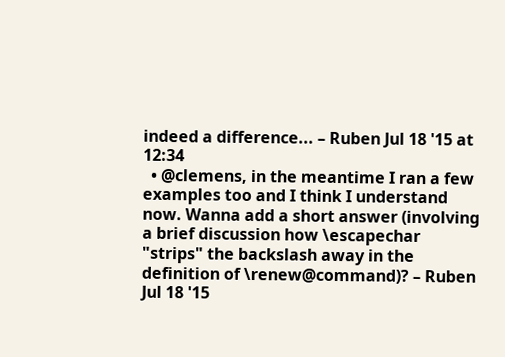indeed a difference... – Ruben Jul 18 '15 at 12:34
  • @clemens, in the meantime I ran a few examples too and I think I understand now. Wanna add a short answer (involving a brief discussion how \escapechar "strips" the backslash away in the definition of \renew@command)? – Ruben Jul 18 '15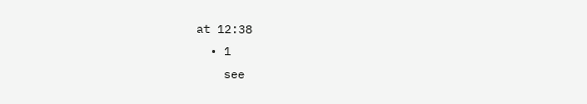at 12:38
  • 1
    see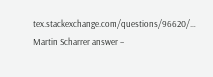tex.stackexchange.com/questions/96620/… Martin Scharrer answer –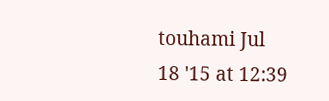touhami Jul 18 '15 at 12:39